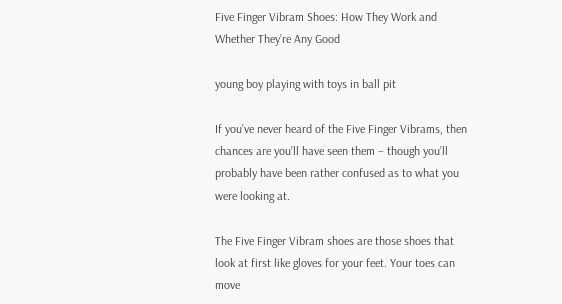Five Finger Vibram Shoes: How They Work and Whether They’re Any Good

young boy playing with toys in ball pit

If you’ve never heard of the Five Finger Vibrams, then chances are you’ll have seen them – though you’ll probably have been rather confused as to what you were looking at.

The Five Finger Vibram shoes are those shoes that look at first like gloves for your feet. Your toes can move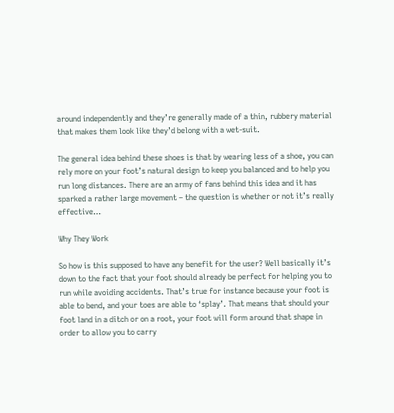around independently and they’re generally made of a thin, rubbery material that makes them look like they’d belong with a wet-suit.

The general idea behind these shoes is that by wearing less of a shoe, you can rely more on your foot’s natural design to keep you balanced and to help you run long distances. There are an army of fans behind this idea and it has sparked a rather large movement – the question is whether or not it’s really effective…

Why They Work

So how is this supposed to have any benefit for the user? Well basically it’s down to the fact that your foot should already be perfect for helping you to run while avoiding accidents. That’s true for instance because your foot is able to bend, and your toes are able to ‘splay’. That means that should your foot land in a ditch or on a root, your foot will form around that shape in order to allow you to carry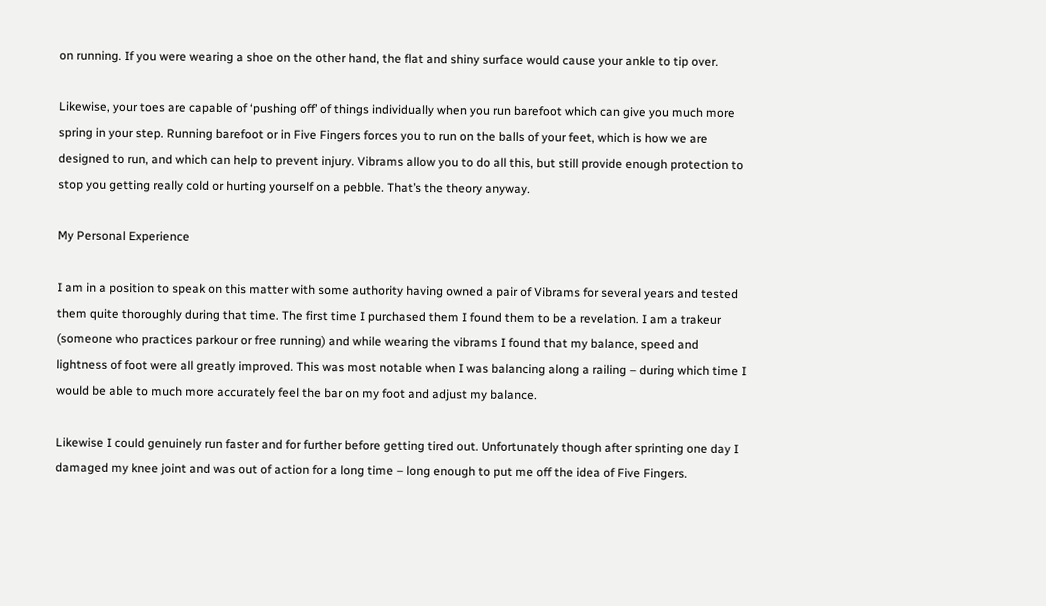on running. If you were wearing a shoe on the other hand, the flat and shiny surface would cause your ankle to tip over.

Likewise, your toes are capable of ‘pushing off’ of things individually when you run barefoot which can give you much more spring in your step. Running barefoot or in Five Fingers forces you to run on the balls of your feet, which is how we are designed to run, and which can help to prevent injury. Vibrams allow you to do all this, but still provide enough protection to stop you getting really cold or hurting yourself on a pebble. That’s the theory anyway.

My Personal Experience

I am in a position to speak on this matter with some authority having owned a pair of Vibrams for several years and tested them quite thoroughly during that time. The first time I purchased them I found them to be a revelation. I am a trakeur (someone who practices parkour or free running) and while wearing the vibrams I found that my balance, speed and lightness of foot were all greatly improved. This was most notable when I was balancing along a railing – during which time I would be able to much more accurately feel the bar on my foot and adjust my balance.

Likewise I could genuinely run faster and for further before getting tired out. Unfortunately though after sprinting one day I damaged my knee joint and was out of action for a long time – long enough to put me off the idea of Five Fingers.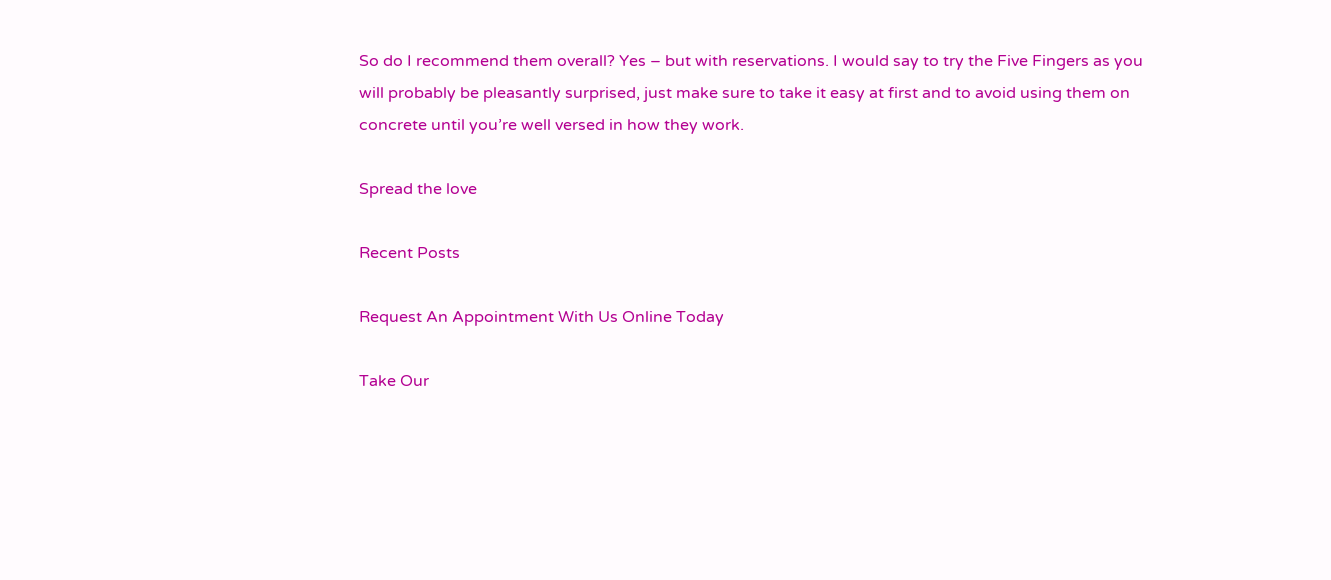So do I recommend them overall? Yes – but with reservations. I would say to try the Five Fingers as you will probably be pleasantly surprised, just make sure to take it easy at first and to avoid using them on concrete until you’re well versed in how they work.

Spread the love

Recent Posts

Request An Appointment With Us Online Today

Take Our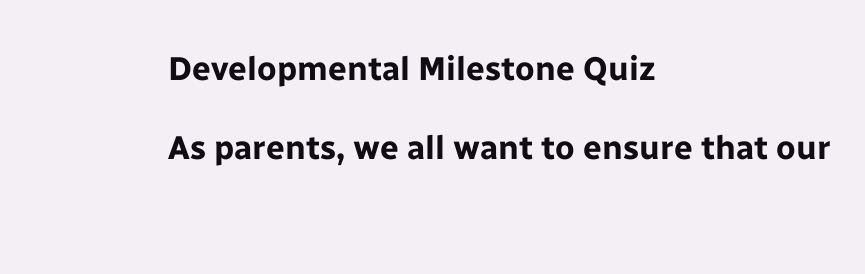Developmental Milestone Quiz

As parents, we all want to ensure that our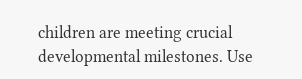children are meeting crucial developmental milestones. Use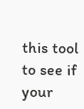this tool to see if your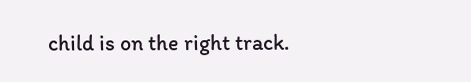child is on the right track.